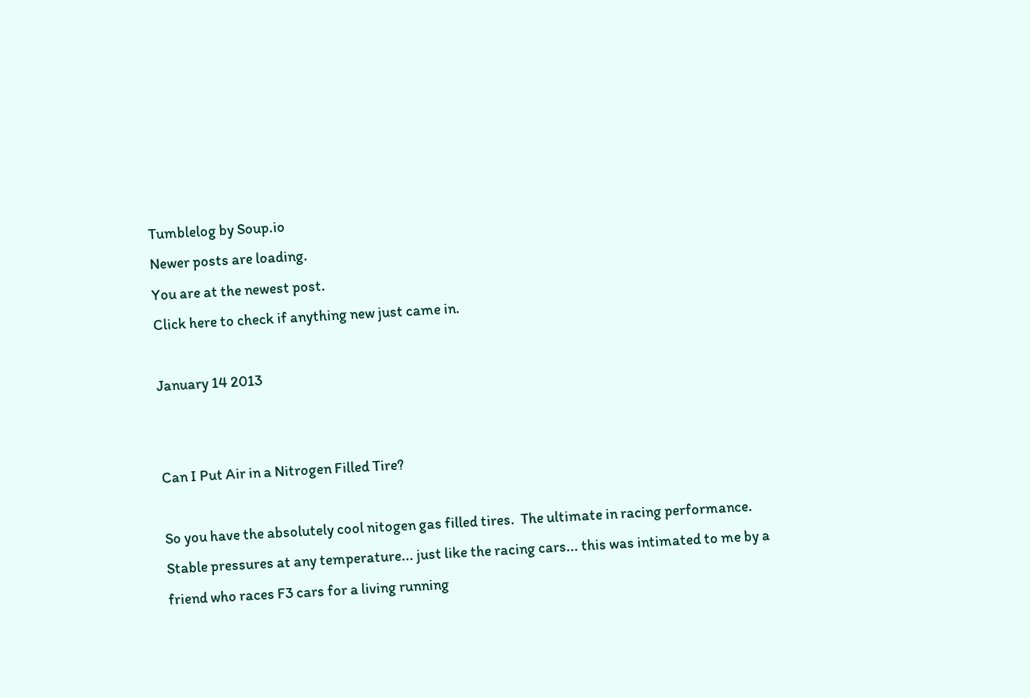Tumblelog by Soup.io
Newer posts are loading.
You are at the newest post.
Click here to check if anything new just came in.

January 14 2013


Can I Put Air in a Nitrogen Filled Tire?

So you have the absolutely cool nitogen gas filled tires.  The ultimate in racing performance.  Stable pressures at any temperature... just like the racing cars... this was intimated to me by a friend who races F3 cars for a living running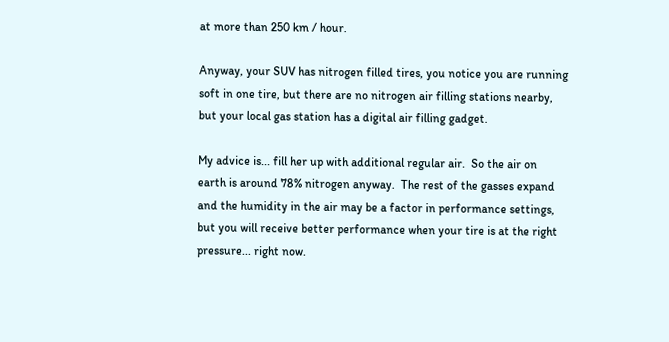at more than 250 km / hour.

Anyway, your SUV has nitrogen filled tires, you notice you are running soft in one tire, but there are no nitrogen air filling stations nearby, but your local gas station has a digital air filling gadget.

My advice is... fill her up with additional regular air.  So the air on earth is around 78% nitrogen anyway.  The rest of the gasses expand and the humidity in the air may be a factor in performance settings, but you will receive better performance when your tire is at the right pressure... right now.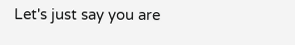Let's just say you are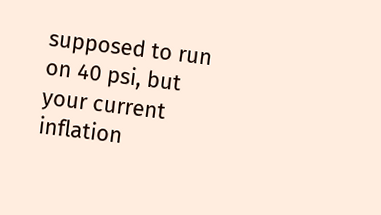supposed to run on 40 psi, but your current inflation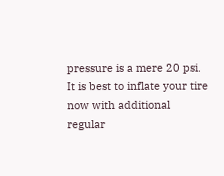pressure is a mere 20 psi.  It is best to inflate your tire now with additional regular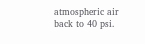atmospheric air back to 40 psi.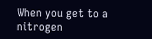When you get to a nitrogen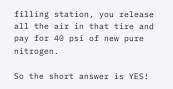filling station, you release all the air in that tire and pay for 40 psi of new pure nitrogen.

So the short answer is YES!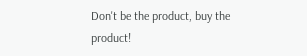Don't be the product, buy the product!